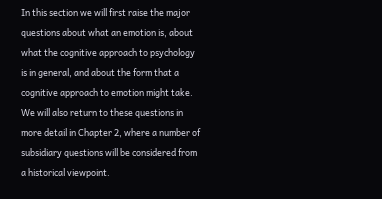In this section we will first raise the major questions about what an emotion is, about what the cognitive approach to psychology is in general, and about the form that a cognitive approach to emotion might take. We will also return to these questions in more detail in Chapter 2, where a number of subsidiary questions will be considered from a historical viewpoint.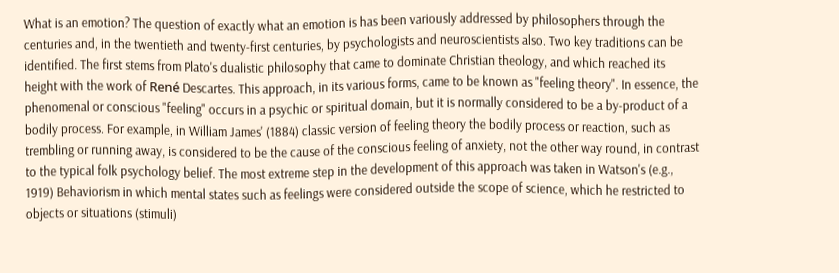What is an emotion? The question of exactly what an emotion is has been variously addressed by philosophers through the centuries and, in the twentieth and twenty-first centuries, by psychologists and neuroscientists also. Two key traditions can be identified. The first stems from Plato's dualistic philosophy that came to dominate Christian theology, and which reached its height with the work of René Descartes. This approach, in its various forms, came to be known as "feeling theory". In essence, the phenomenal or conscious "feeling" occurs in a psychic or spiritual domain, but it is normally considered to be a by-product of a bodily process. For example, in William James' (1884) classic version of feeling theory the bodily process or reaction, such as trembling or running away, is considered to be the cause of the conscious feeling of anxiety, not the other way round, in contrast to the typical folk psychology belief. The most extreme step in the development of this approach was taken in Watson's (e.g., 1919) Behaviorism in which mental states such as feelings were considered outside the scope of science, which he restricted to objects or situations (stimuli)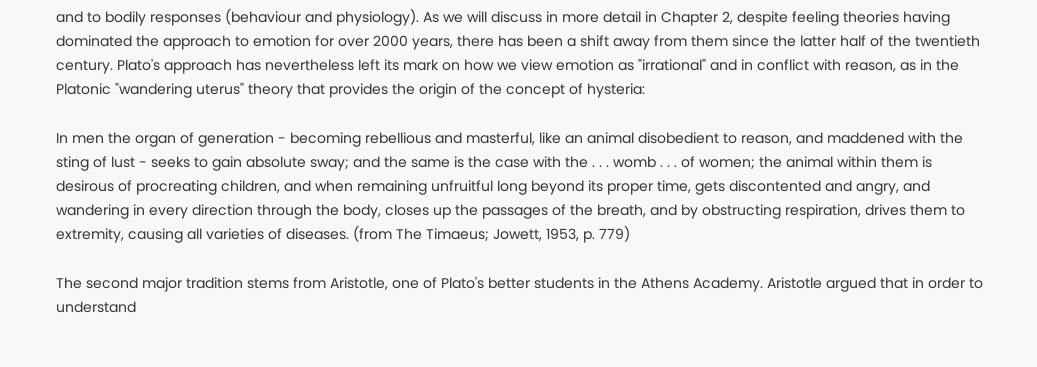and to bodily responses (behaviour and physiology). As we will discuss in more detail in Chapter 2, despite feeling theories having dominated the approach to emotion for over 2000 years, there has been a shift away from them since the latter half of the twentieth century. Plato's approach has nevertheless left its mark on how we view emotion as "irrational" and in conflict with reason, as in the Platonic "wandering uterus" theory that provides the origin of the concept of hysteria:

In men the organ of generation - becoming rebellious and masterful, like an animal disobedient to reason, and maddened with the sting of lust - seeks to gain absolute sway; and the same is the case with the . . . womb . . . of women; the animal within them is desirous of procreating children, and when remaining unfruitful long beyond its proper time, gets discontented and angry, and wandering in every direction through the body, closes up the passages of the breath, and by obstructing respiration, drives them to extremity, causing all varieties of diseases. (from The Timaeus; Jowett, 1953, p. 779)

The second major tradition stems from Aristotle, one of Plato's better students in the Athens Academy. Aristotle argued that in order to understand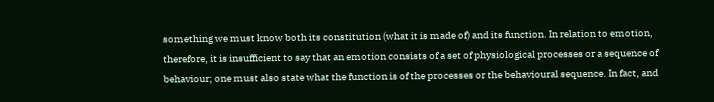something we must know both its constitution (what it is made of) and its function. In relation to emotion, therefore, it is insufficient to say that an emotion consists of a set of physiological processes or a sequence of behaviour; one must also state what the function is of the processes or the behavioural sequence. In fact, and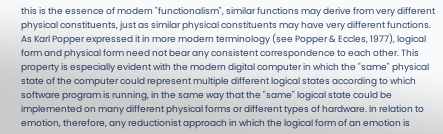this is the essence of modern "functionalism", similar functions may derive from very different physical constituents, just as similar physical constituents may have very different functions. As Karl Popper expressed it in more modern terminology (see Popper & Eccles, 1977), logical form and physical form need not bear any consistent correspondence to each other. This property is especially evident with the modern digital computer in which the "same" physical state of the computer could represent multiple different logical states according to which software program is running, in the same way that the "same" logical state could be implemented on many different physical forms or different types of hardware. In relation to emotion, therefore, any reductionist approach in which the logical form of an emotion is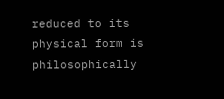reduced to its physical form is philosophically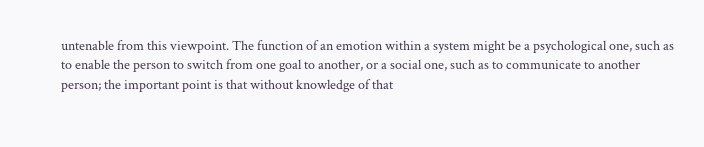untenable from this viewpoint. The function of an emotion within a system might be a psychological one, such as to enable the person to switch from one goal to another, or a social one, such as to communicate to another person; the important point is that without knowledge of that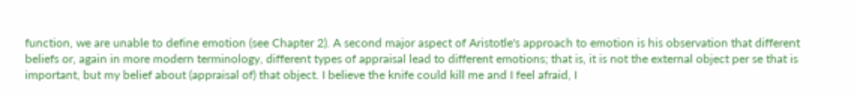function, we are unable to define emotion (see Chapter 2). A second major aspect of Aristotle's approach to emotion is his observation that different beliefs or, again in more modern terminology, different types of appraisal lead to different emotions; that is, it is not the external object per se that is important, but my belief about (appraisal of) that object. I believe the knife could kill me and I feel afraid, I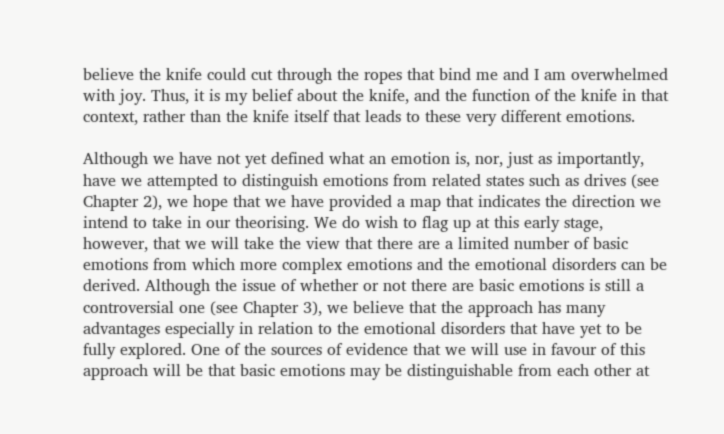believe the knife could cut through the ropes that bind me and I am overwhelmed with joy. Thus, it is my belief about the knife, and the function of the knife in that context, rather than the knife itself that leads to these very different emotions.

Although we have not yet defined what an emotion is, nor, just as importantly, have we attempted to distinguish emotions from related states such as drives (see Chapter 2), we hope that we have provided a map that indicates the direction we intend to take in our theorising. We do wish to flag up at this early stage, however, that we will take the view that there are a limited number of basic emotions from which more complex emotions and the emotional disorders can be derived. Although the issue of whether or not there are basic emotions is still a controversial one (see Chapter 3), we believe that the approach has many advantages especially in relation to the emotional disorders that have yet to be fully explored. One of the sources of evidence that we will use in favour of this approach will be that basic emotions may be distinguishable from each other at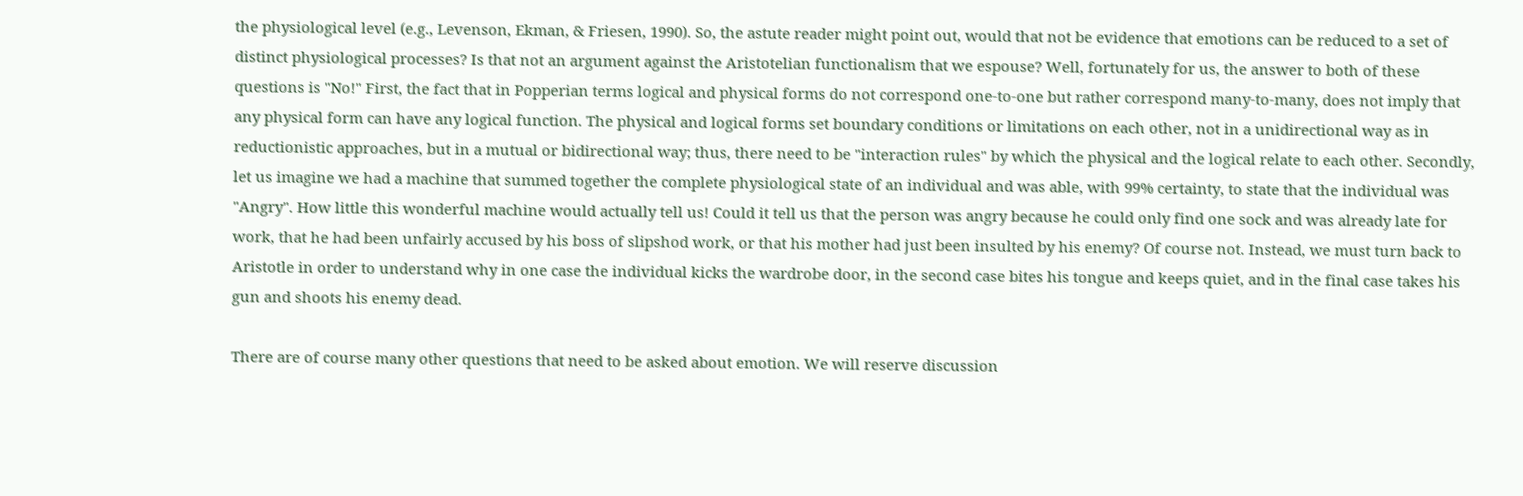the physiological level (e.g., Levenson, Ekman, & Friesen, 1990). So, the astute reader might point out, would that not be evidence that emotions can be reduced to a set of distinct physiological processes? Is that not an argument against the Aristotelian functionalism that we espouse? Well, fortunately for us, the answer to both of these questions is "No!" First, the fact that in Popperian terms logical and physical forms do not correspond one-to-one but rather correspond many-to-many, does not imply that any physical form can have any logical function. The physical and logical forms set boundary conditions or limitations on each other, not in a unidirectional way as in reductionistic approaches, but in a mutual or bidirectional way; thus, there need to be "interaction rules" by which the physical and the logical relate to each other. Secondly, let us imagine we had a machine that summed together the complete physiological state of an individual and was able, with 99% certainty, to state that the individual was "Angry". How little this wonderful machine would actually tell us! Could it tell us that the person was angry because he could only find one sock and was already late for work, that he had been unfairly accused by his boss of slipshod work, or that his mother had just been insulted by his enemy? Of course not. Instead, we must turn back to Aristotle in order to understand why in one case the individual kicks the wardrobe door, in the second case bites his tongue and keeps quiet, and in the final case takes his gun and shoots his enemy dead.

There are of course many other questions that need to be asked about emotion. We will reserve discussion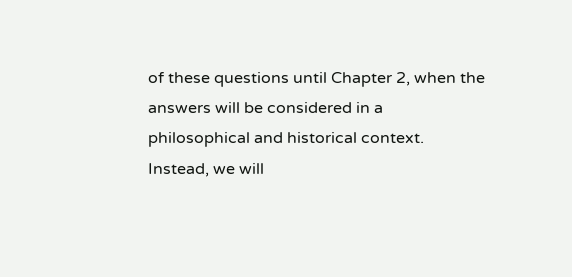of these questions until Chapter 2, when the answers will be considered in a philosophical and historical context. Instead, we will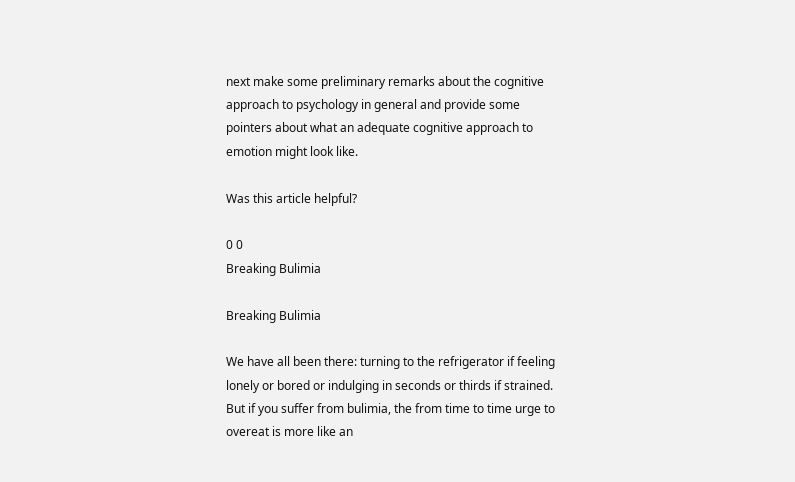next make some preliminary remarks about the cognitive approach to psychology in general and provide some pointers about what an adequate cognitive approach to emotion might look like.

Was this article helpful?

0 0
Breaking Bulimia

Breaking Bulimia

We have all been there: turning to the refrigerator if feeling lonely or bored or indulging in seconds or thirds if strained. But if you suffer from bulimia, the from time to time urge to overeat is more like an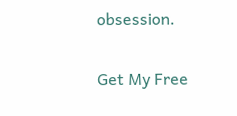obsession.

Get My Free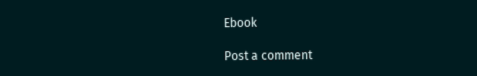Ebook

Post a comment